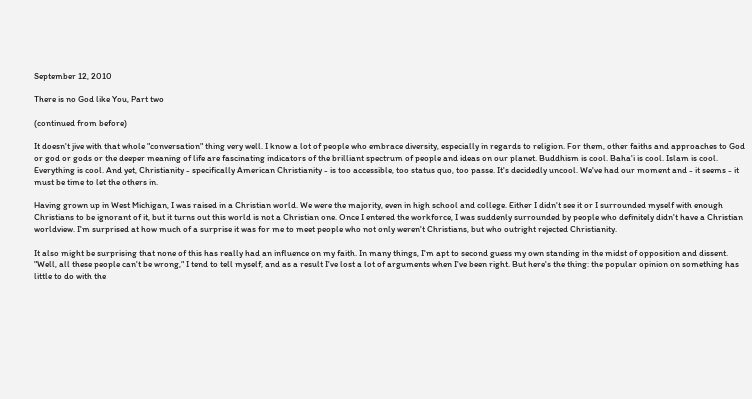September 12, 2010

There is no God like You, Part two

(continued from before)

It doesn't jive with that whole "conversation" thing very well. I know a lot of people who embrace diversity, especially in regards to religion. For them, other faiths and approaches to God or god or gods or the deeper meaning of life are fascinating indicators of the brilliant spectrum of people and ideas on our planet. Buddhism is cool. Baha'i is cool. Islam is cool. Everything is cool. And yet, Christianity - specifically American Christianity - is too accessible, too status quo, too passe. It's decidedly uncool. We've had our moment and - it seems - it must be time to let the others in.

Having grown up in West Michigan, I was raised in a Christian world. We were the majority, even in high school and college. Either I didn't see it or I surrounded myself with enough Christians to be ignorant of it, but it turns out this world is not a Christian one. Once I entered the workforce, I was suddenly surrounded by people who definitely didn't have a Christian worldview. I'm surprised at how much of a surprise it was for me to meet people who not only weren't Christians, but who outright rejected Christianity.

It also might be surprising that none of this has really had an influence on my faith. In many things, I'm apt to second guess my own standing in the midst of opposition and dissent. "Well, all these people can't be wrong," I tend to tell myself, and as a result I've lost a lot of arguments when I've been right. But here's the thing: the popular opinion on something has little to do with the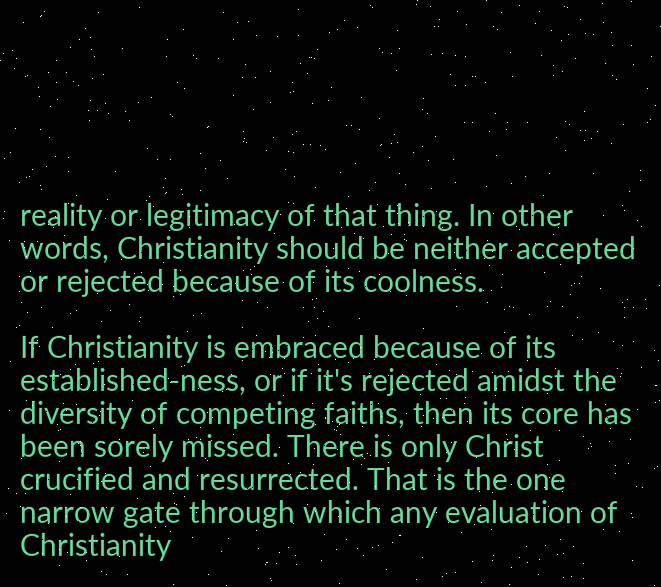reality or legitimacy of that thing. In other words, Christianity should be neither accepted or rejected because of its coolness.

If Christianity is embraced because of its established-ness, or if it's rejected amidst the diversity of competing faiths, then its core has been sorely missed. There is only Christ crucified and resurrected. That is the one narrow gate through which any evaluation of Christianity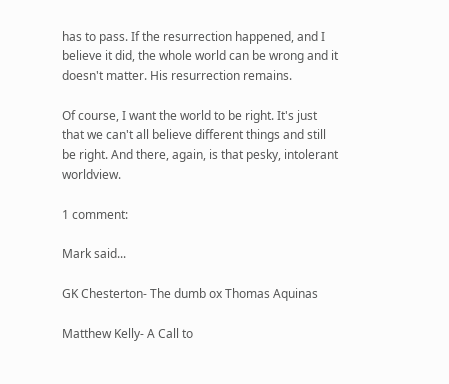has to pass. If the resurrection happened, and I believe it did, the whole world can be wrong and it doesn't matter. His resurrection remains.

Of course, I want the world to be right. It's just that we can't all believe different things and still be right. And there, again, is that pesky, intolerant worldview.

1 comment:

Mark said...

GK Chesterton- The dumb ox Thomas Aquinas

Matthew Kelly- A Call to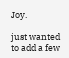Joy.

just wanted to add a few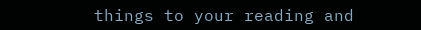things to your reading and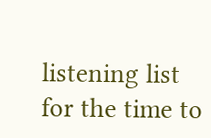listening list for the time to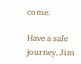come.

Have a safe journey, Jim